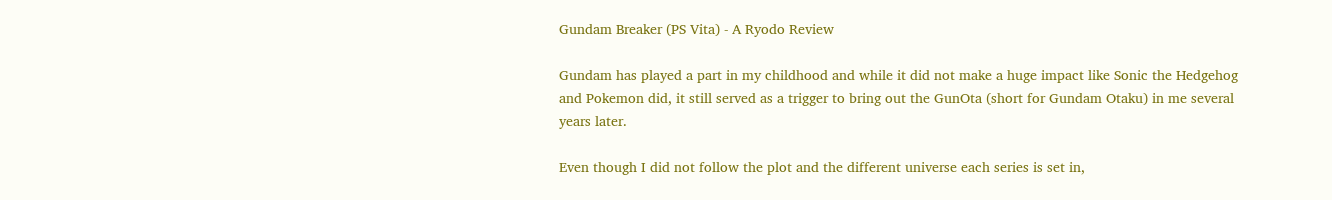Gundam Breaker (PS Vita) - A Ryodo Review

Gundam has played a part in my childhood and while it did not make a huge impact like Sonic the Hedgehog and Pokemon did, it still served as a trigger to bring out the GunOta (short for Gundam Otaku) in me several years later.

Even though I did not follow the plot and the different universe each series is set in,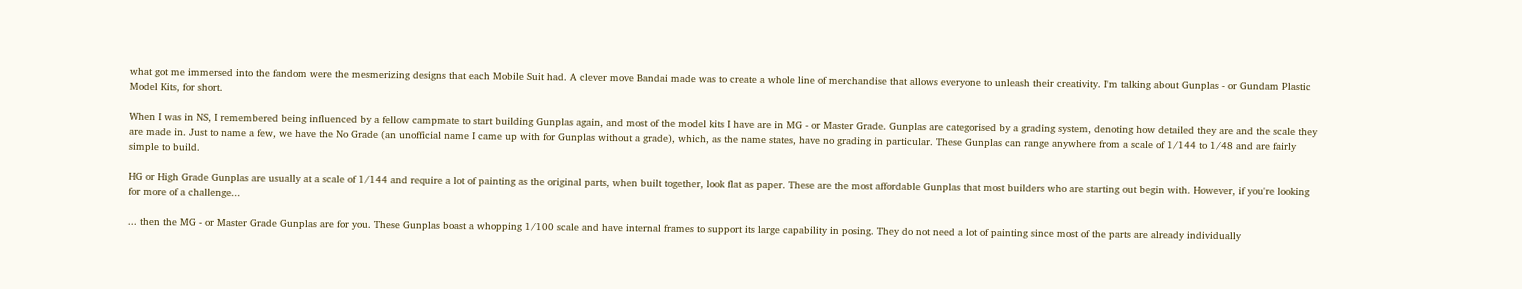what got me immersed into the fandom were the mesmerizing designs that each Mobile Suit had. A clever move Bandai made was to create a whole line of merchandise that allows everyone to unleash their creativity. I'm talking about Gunplas - or Gundam Plastic Model Kits, for short.

When I was in NS, I remembered being influenced by a fellow campmate to start building Gunplas again, and most of the model kits I have are in MG - or Master Grade. Gunplas are categorised by a grading system, denoting how detailed they are and the scale they are made in. Just to name a few, we have the No Grade (an unofficial name I came up with for Gunplas without a grade), which, as the name states, have no grading in particular. These Gunplas can range anywhere from a scale of 1/144 to 1/48 and are fairly simple to build.

HG or High Grade Gunplas are usually at a scale of 1/144 and require a lot of painting as the original parts, when built together, look flat as paper. These are the most affordable Gunplas that most builders who are starting out begin with. However, if you're looking for more of a challenge...

... then the MG - or Master Grade Gunplas are for you. These Gunplas boast a whopping 1/100 scale and have internal frames to support its large capability in posing. They do not need a lot of painting since most of the parts are already individually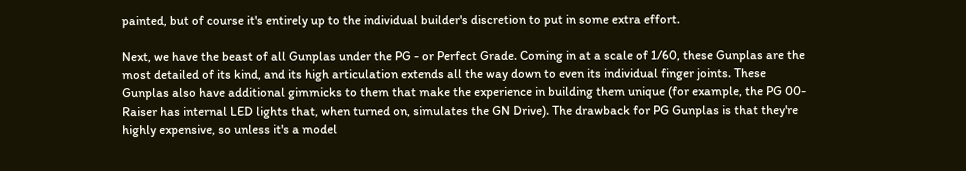painted, but of course it's entirely up to the individual builder's discretion to put in some extra effort.

Next, we have the beast of all Gunplas under the PG - or Perfect Grade. Coming in at a scale of 1/60, these Gunplas are the most detailed of its kind, and its high articulation extends all the way down to even its individual finger joints. These Gunplas also have additional gimmicks to them that make the experience in building them unique (for example, the PG 00-Raiser has internal LED lights that, when turned on, simulates the GN Drive). The drawback for PG Gunplas is that they're highly expensive, so unless it's a model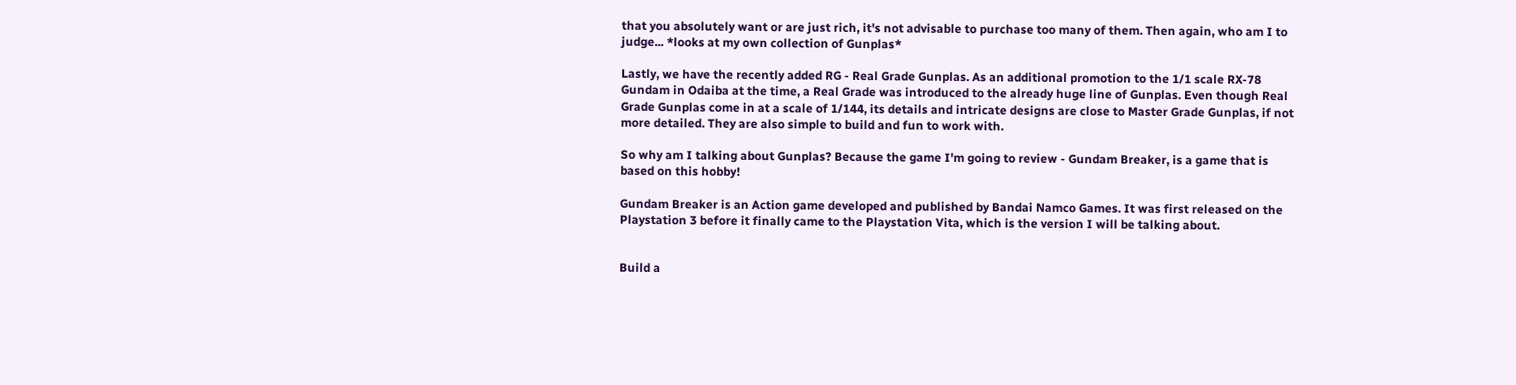that you absolutely want or are just rich, it's not advisable to purchase too many of them. Then again, who am I to judge... *looks at my own collection of Gunplas*

Lastly, we have the recently added RG - Real Grade Gunplas. As an additional promotion to the 1/1 scale RX-78 Gundam in Odaiba at the time, a Real Grade was introduced to the already huge line of Gunplas. Even though Real Grade Gunplas come in at a scale of 1/144, its details and intricate designs are close to Master Grade Gunplas, if not more detailed. They are also simple to build and fun to work with.

So why am I talking about Gunplas? Because the game I'm going to review - Gundam Breaker, is a game that is based on this hobby!

Gundam Breaker is an Action game developed and published by Bandai Namco Games. It was first released on the Playstation 3 before it finally came to the Playstation Vita, which is the version I will be talking about.


Build a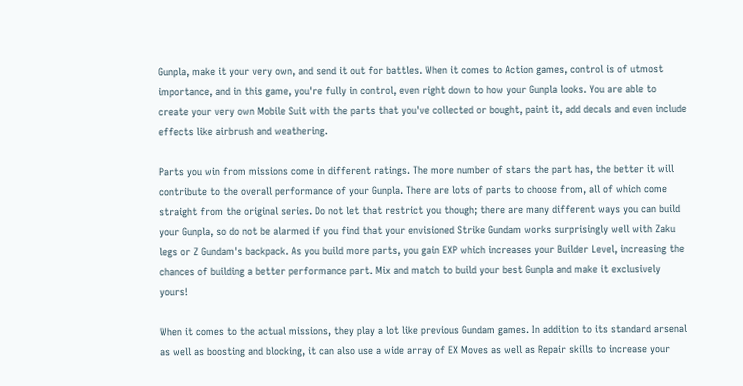Gunpla, make it your very own, and send it out for battles. When it comes to Action games, control is of utmost importance, and in this game, you're fully in control, even right down to how your Gunpla looks. You are able to create your very own Mobile Suit with the parts that you've collected or bought, paint it, add decals and even include effects like airbrush and weathering.

Parts you win from missions come in different ratings. The more number of stars the part has, the better it will contribute to the overall performance of your Gunpla. There are lots of parts to choose from, all of which come straight from the original series. Do not let that restrict you though; there are many different ways you can build your Gunpla, so do not be alarmed if you find that your envisioned Strike Gundam works surprisingly well with Zaku legs or Z Gundam's backpack. As you build more parts, you gain EXP which increases your Builder Level, increasing the chances of building a better performance part. Mix and match to build your best Gunpla and make it exclusively yours!

When it comes to the actual missions, they play a lot like previous Gundam games. In addition to its standard arsenal as well as boosting and blocking, it can also use a wide array of EX Moves as well as Repair skills to increase your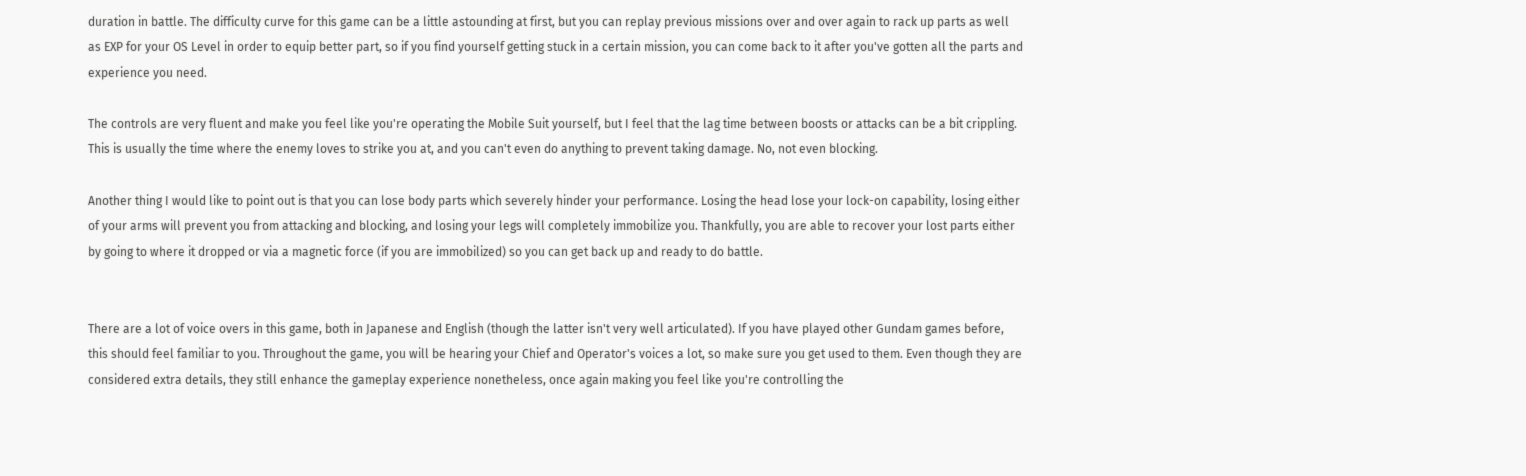duration in battle. The difficulty curve for this game can be a little astounding at first, but you can replay previous missions over and over again to rack up parts as well as EXP for your OS Level in order to equip better part, so if you find yourself getting stuck in a certain mission, you can come back to it after you've gotten all the parts and experience you need.

The controls are very fluent and make you feel like you're operating the Mobile Suit yourself, but I feel that the lag time between boosts or attacks can be a bit crippling. This is usually the time where the enemy loves to strike you at, and you can't even do anything to prevent taking damage. No, not even blocking.

Another thing I would like to point out is that you can lose body parts which severely hinder your performance. Losing the head lose your lock-on capability, losing either of your arms will prevent you from attacking and blocking, and losing your legs will completely immobilize you. Thankfully, you are able to recover your lost parts either by going to where it dropped or via a magnetic force (if you are immobilized) so you can get back up and ready to do battle.


There are a lot of voice overs in this game, both in Japanese and English (though the latter isn't very well articulated). If you have played other Gundam games before, this should feel familiar to you. Throughout the game, you will be hearing your Chief and Operator's voices a lot, so make sure you get used to them. Even though they are considered extra details, they still enhance the gameplay experience nonetheless, once again making you feel like you're controlling the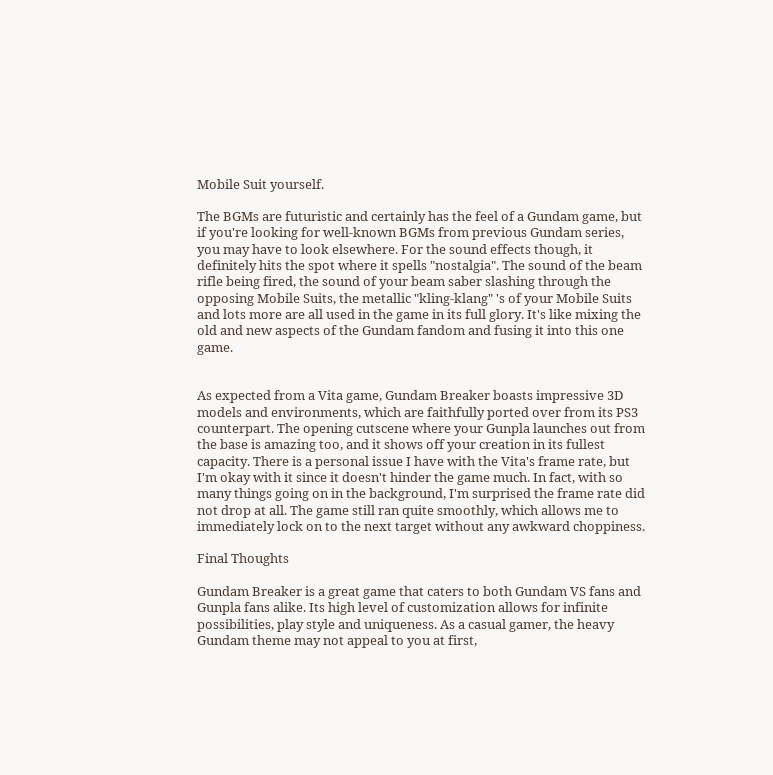Mobile Suit yourself.

The BGMs are futuristic and certainly has the feel of a Gundam game, but if you're looking for well-known BGMs from previous Gundam series, you may have to look elsewhere. For the sound effects though, it definitely hits the spot where it spells "nostalgia". The sound of the beam rifle being fired, the sound of your beam saber slashing through the opposing Mobile Suits, the metallic "kling-klang" 's of your Mobile Suits and lots more are all used in the game in its full glory. It's like mixing the old and new aspects of the Gundam fandom and fusing it into this one game.


As expected from a Vita game, Gundam Breaker boasts impressive 3D models and environments, which are faithfully ported over from its PS3 counterpart. The opening cutscene where your Gunpla launches out from the base is amazing too, and it shows off your creation in its fullest capacity. There is a personal issue I have with the Vita's frame rate, but I'm okay with it since it doesn't hinder the game much. In fact, with so many things going on in the background, I'm surprised the frame rate did not drop at all. The game still ran quite smoothly, which allows me to immediately lock on to the next target without any awkward choppiness.

Final Thoughts

Gundam Breaker is a great game that caters to both Gundam VS fans and Gunpla fans alike. Its high level of customization allows for infinite possibilities, play style and uniqueness. As a casual gamer, the heavy Gundam theme may not appeal to you at first,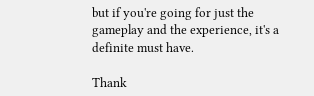but if you're going for just the gameplay and the experience, it's a definite must have.

Thank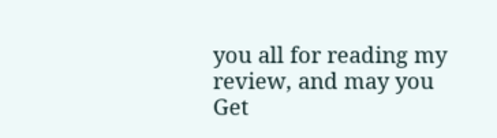you all for reading my review, and may you Get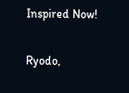Inspired Now!

Ryodo,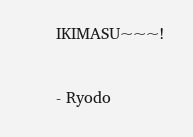IKIMASU~~~!

- Ryodo